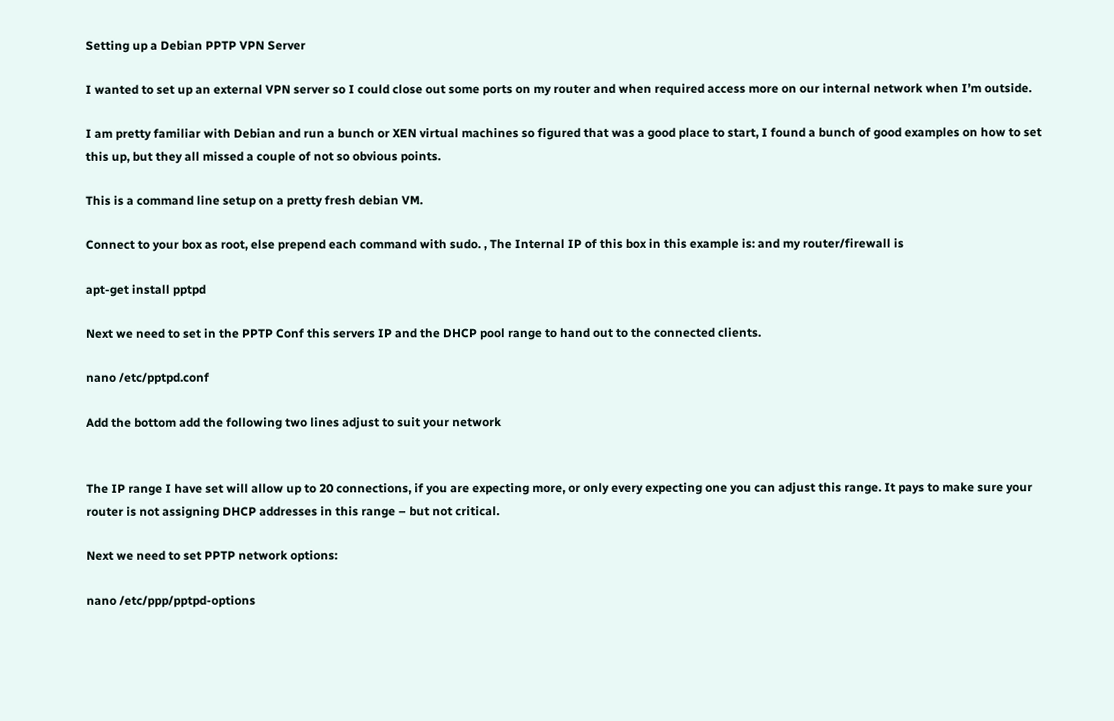Setting up a Debian PPTP VPN Server

I wanted to set up an external VPN server so I could close out some ports on my router and when required access more on our internal network when I’m outside.

I am pretty familiar with Debian and run a bunch or XEN virtual machines so figured that was a good place to start, I found a bunch of good examples on how to set this up, but they all missed a couple of not so obvious points.

This is a command line setup on a pretty fresh debian VM.

Connect to your box as root, else prepend each command with sudo. , The Internal IP of this box in this example is: and my router/firewall is

apt-get install pptpd

Next we need to set in the PPTP Conf this servers IP and the DHCP pool range to hand out to the connected clients.

nano /etc/pptpd.conf

Add the bottom add the following two lines adjust to suit your network


The IP range I have set will allow up to 20 connections, if you are expecting more, or only every expecting one you can adjust this range. It pays to make sure your router is not assigning DHCP addresses in this range – but not critical.

Next we need to set PPTP network options:

nano /etc/ppp/pptpd-options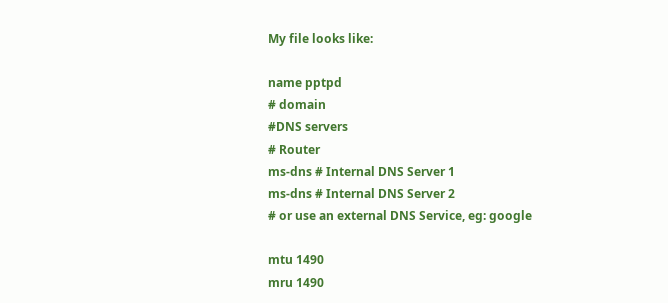My file looks like:

name pptpd
# domain
#DNS servers
# Router
ms-dns # Internal DNS Server 1
ms-dns # Internal DNS Server 2
# or use an external DNS Service, eg: google

mtu 1490
mru 1490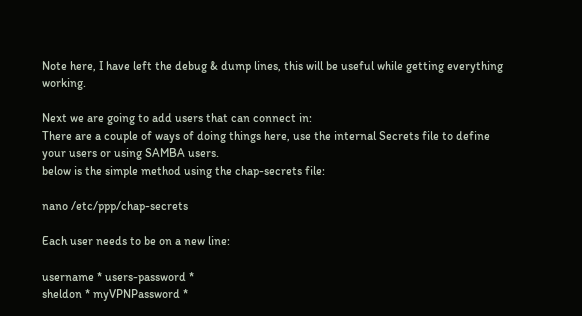Note here, I have left the debug & dump lines, this will be useful while getting everything working.

Next we are going to add users that can connect in:
There are a couple of ways of doing things here, use the internal Secrets file to define your users or using SAMBA users.
below is the simple method using the chap-secrets file:

nano /etc/ppp/chap-secrets

Each user needs to be on a new line:

username * users-password *
sheldon * myVPNPassword *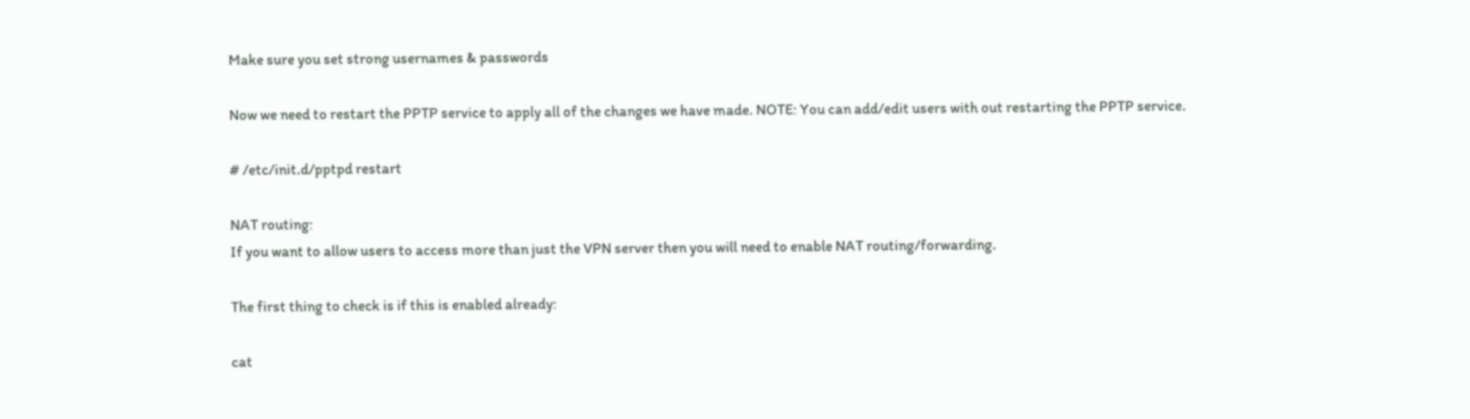Make sure you set strong usernames & passwords

Now we need to restart the PPTP service to apply all of the changes we have made. NOTE: You can add/edit users with out restarting the PPTP service.

# /etc/init.d/pptpd restart

NAT routing:
If you want to allow users to access more than just the VPN server then you will need to enable NAT routing/forwarding.

The first thing to check is if this is enabled already:

cat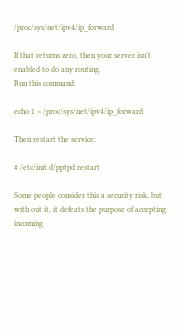/proc/sys/net/ipv4/ip_forward

If that returns zero, then your server isn’t enabled to do any routing.
Run this command:

echo 1 > /proc/sys/net/ipv4/ip_forward

Then restart the service:

# /etc/init.d/pptpd restart

Some people consider this a security risk, but with out it, it defeats the purpose of accepting incoming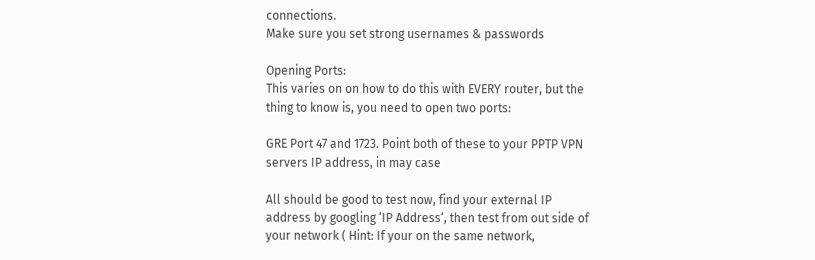connections.
Make sure you set strong usernames & passwords

Opening Ports:
This varies on on how to do this with EVERY router, but the thing to know is, you need to open two ports:

GRE Port 47 and 1723. Point both of these to your PPTP VPN servers IP address, in may case

All should be good to test now, find your external IP address by googling ‘IP Address‘, then test from out side of your network ( Hint: If your on the same network,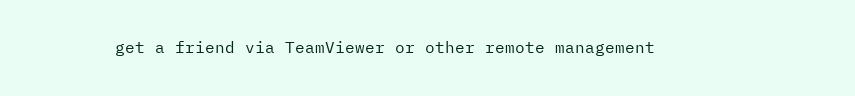get a friend via TeamViewer or other remote management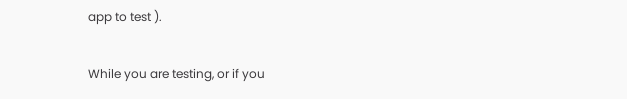app to test ).

While you are testing, or if you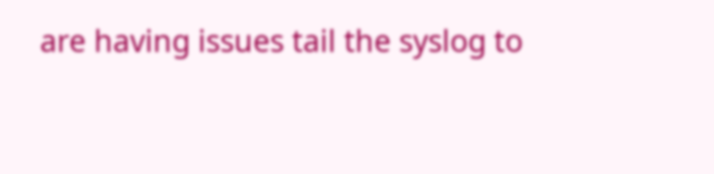are having issues tail the syslog to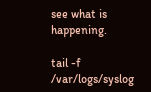see what is happening.

tail -f /var/logs/syslog